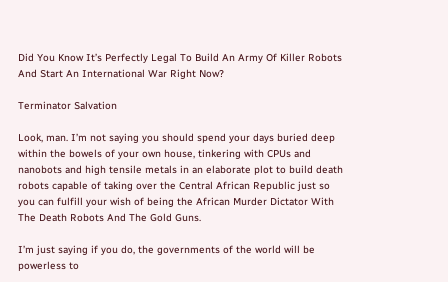Did You Know It’s Perfectly Legal To Build An Army Of Killer Robots And Start An International War Right Now?

Terminator Salvation

Look, man. I’m not saying you should spend your days buried deep within the bowels of your own house, tinkering with CPUs and nanobots and high tensile metals in an elaborate plot to build death robots capable of taking over the Central African Republic just so you can fulfill your wish of being the African Murder Dictator With The Death Robots And The Gold Guns.

I’m just saying if you do, the governments of the world will be powerless to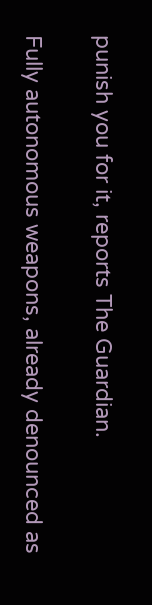punish you for it, reports The Guardian.

Fully autonomous weapons, already denounced as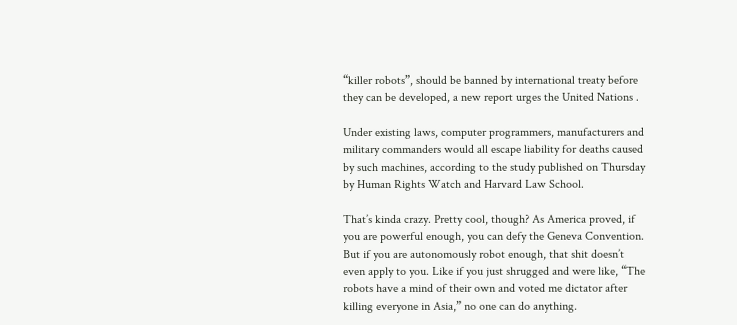“killer robots”, should be banned by international treaty before they can be developed, a new report urges the United Nations .

Under existing laws, computer programmers, manufacturers and military commanders would all escape liability for deaths caused by such machines, according to the study published on Thursday by Human Rights Watch and Harvard Law School.

That’s kinda crazy. Pretty cool, though? As America proved, if you are powerful enough, you can defy the Geneva Convention. But if you are autonomously robot enough, that shit doesn’t even apply to you. Like if you just shrugged and were like, “The robots have a mind of their own and voted me dictator after killing everyone in Asia,” no one can do anything.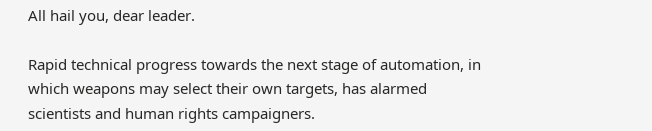All hail you, dear leader.

Rapid technical progress towards the next stage of automation, in which weapons may select their own targets, has alarmed scientists and human rights campaigners.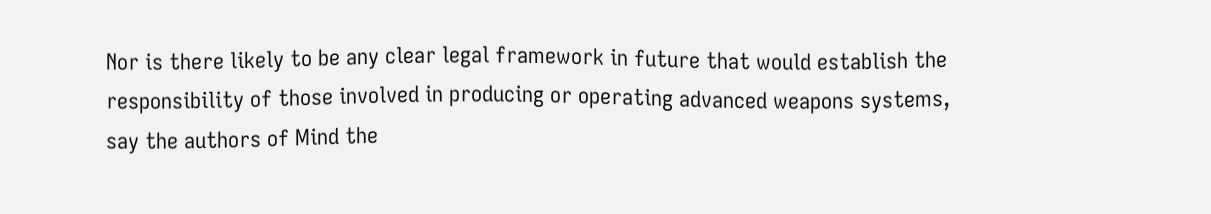Nor is there likely to be any clear legal framework in future that would establish the responsibility of those involved in producing or operating advanced weapons systems, say the authors of Mind the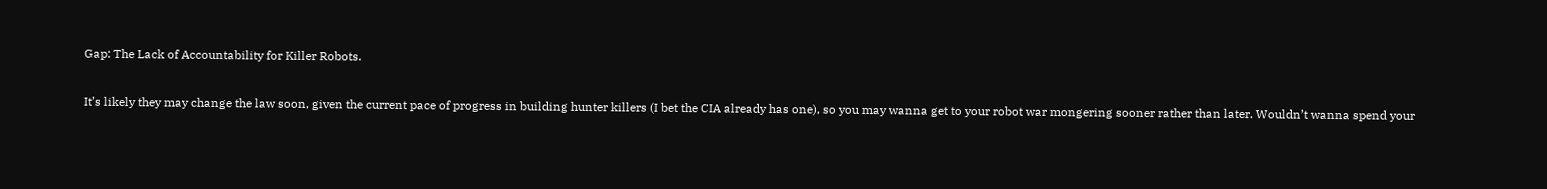Gap: The Lack of Accountability for Killer Robots.

It’s likely they may change the law soon, given the current pace of progress in building hunter killers (I bet the CIA already has one), so you may wanna get to your robot war mongering sooner rather than later. Wouldn’t wanna spend your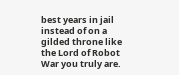best years in jail instead of on a gilded throne like the Lord of Robot War you truly are.